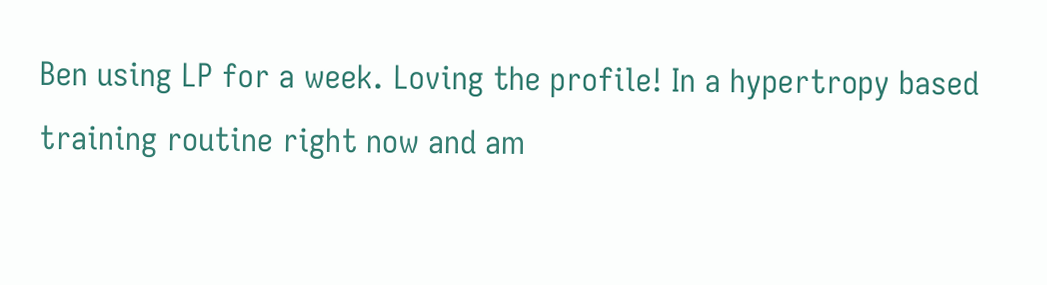Ben using LP for a week. Loving the profile! In a hypertropy based training routine right now and am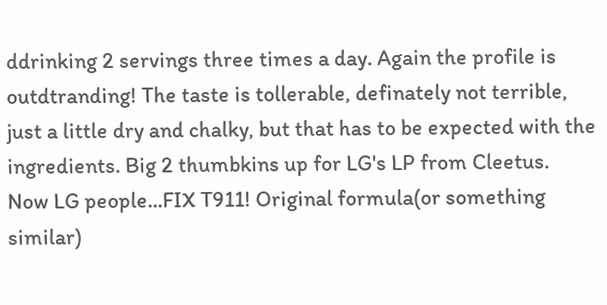ddrinking 2 servings three times a day. Again the profile is outdtranding! The taste is tollerable, definately not terrible, just a little dry and chalky, but that has to be expected with the ingredients. Big 2 thumbkins up for LG's LP from Cleetus.
Now LG people...FIX T911! Original formula(or something similar)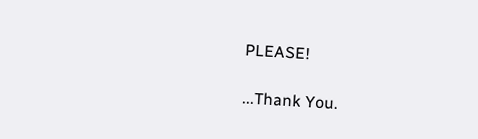PLEASE!

...Thank You.